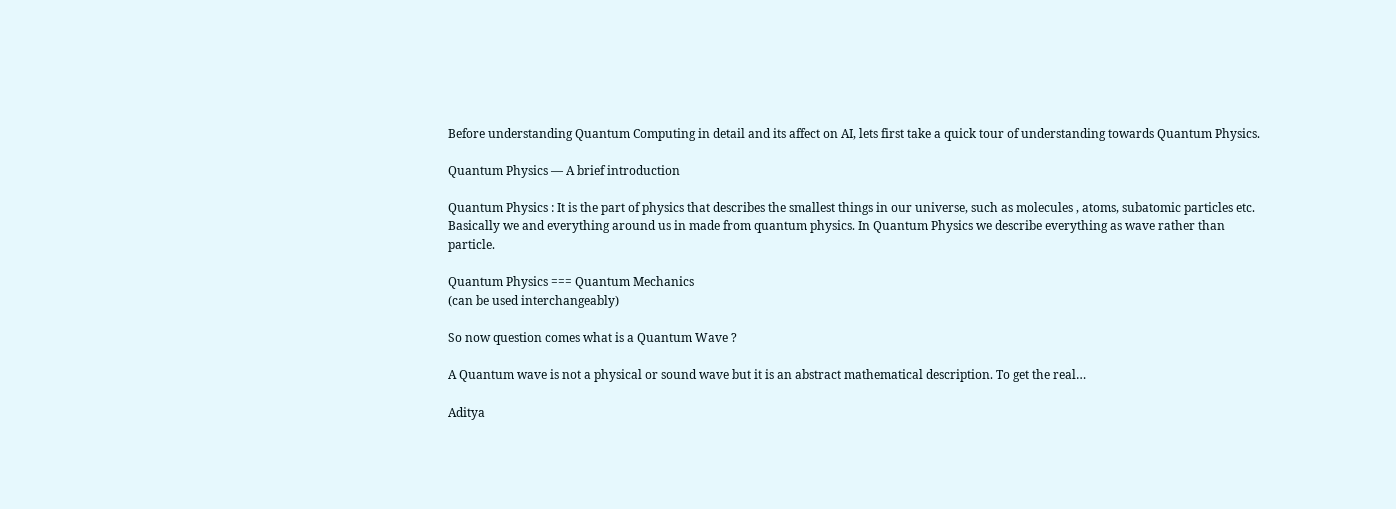Before understanding Quantum Computing in detail and its affect on AI, lets first take a quick tour of understanding towards Quantum Physics.

Quantum Physics — A brief introduction

Quantum Physics : It is the part of physics that describes the smallest things in our universe, such as molecules , atoms, subatomic particles etc. Basically we and everything around us in made from quantum physics. In Quantum Physics we describe everything as wave rather than particle.

Quantum Physics === Quantum Mechanics
(can be used interchangeably)

So now question comes what is a Quantum Wave ?

A Quantum wave is not a physical or sound wave but it is an abstract mathematical description. To get the real…

Aditya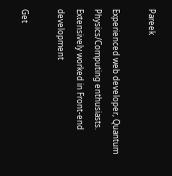Pareek

Experienced web developer, Quantum Physics/Computing enthusiasts. Extensively worked in Front-end development

Get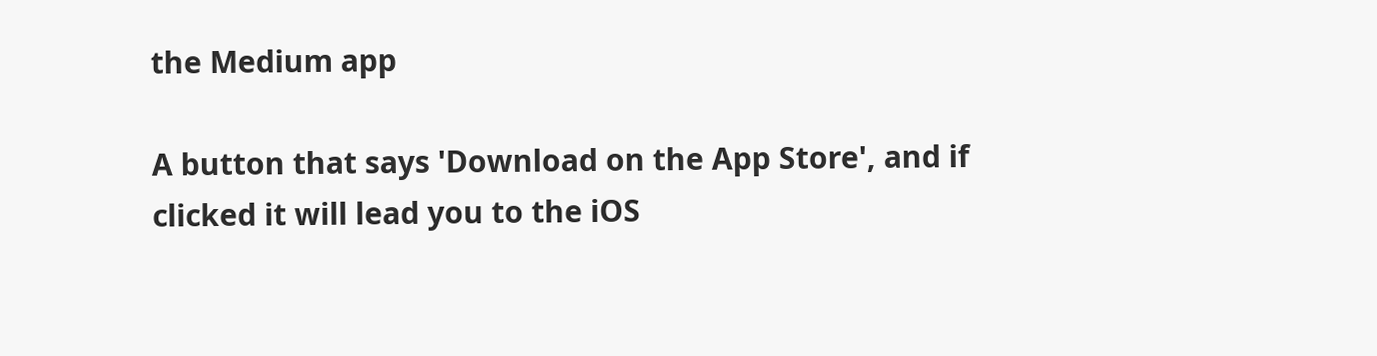the Medium app

A button that says 'Download on the App Store', and if clicked it will lead you to the iOS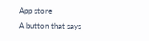App store
A button that says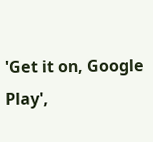'Get it on, Google Play',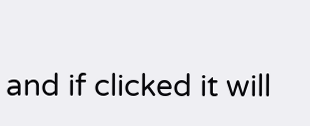and if clicked it will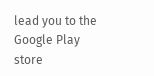lead you to the Google Play store